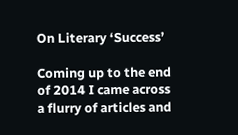On Literary ‘Success’

Coming up to the end of 2014 I came across a flurry of articles and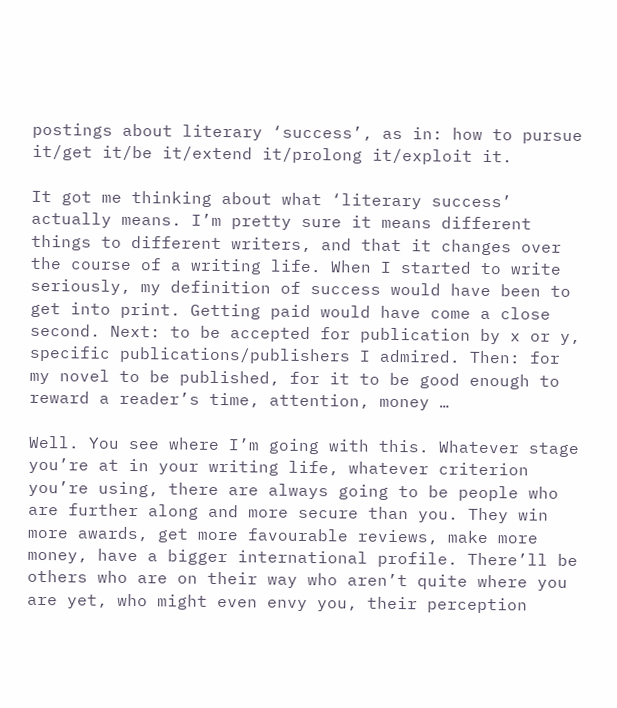postings about literary ‘success’, as in: how to pursue it/get it/be it/extend it/prolong it/exploit it.

It got me thinking about what ‘literary success’ actually means. I’m pretty sure it means different things to different writers, and that it changes over the course of a writing life. When I started to write seriously, my definition of success would have been to get into print. Getting paid would have come a close second. Next: to be accepted for publication by x or y, specific publications/publishers I admired. Then: for my novel to be published, for it to be good enough to reward a reader’s time, attention, money …

Well. You see where I’m going with this. Whatever stage you’re at in your writing life, whatever criterion you’re using, there are always going to be people who are further along and more secure than you. They win more awards, get more favourable reviews, make more money, have a bigger international profile. There’ll be others who are on their way who aren’t quite where you are yet, who might even envy you, their perception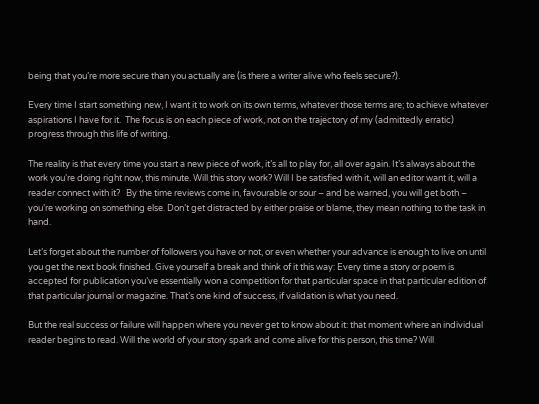being that you’re more secure than you actually are (is there a writer alive who feels secure?).

Every time I start something new, I want it to work on its own terms, whatever those terms are; to achieve whatever aspirations I have for it.  The focus is on each piece of work, not on the trajectory of my (admittedly erratic) progress through this life of writing.

The reality is that every time you start a new piece of work, it’s all to play for, all over again. It’s always about the work you’re doing right now, this minute. Will this story work? Will I be satisfied with it, will an editor want it, will a reader connect with it?   By the time reviews come in, favourable or sour – and be warned, you will get both – you’re working on something else. Don’t get distracted by either praise or blame, they mean nothing to the task in hand.

Let’s forget about the number of followers you have or not, or even whether your advance is enough to live on until you get the next book finished. Give yourself a break and think of it this way: Every time a story or poem is accepted for publication you’ve essentially won a competition for that particular space in that particular edition of that particular journal or magazine. That’s one kind of success, if validation is what you need.

But the real success or failure will happen where you never get to know about it: that moment where an individual reader begins to read. Will the world of your story spark and come alive for this person, this time? Will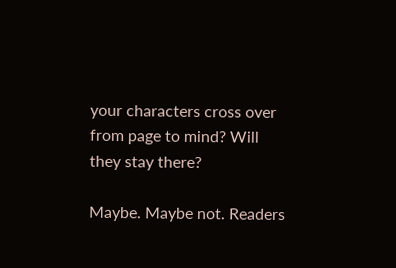your characters cross over from page to mind? Will they stay there?

Maybe. Maybe not. Readers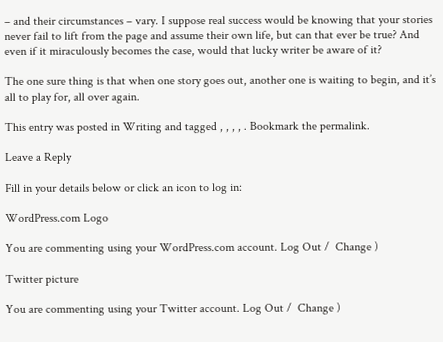– and their circumstances – vary. I suppose real success would be knowing that your stories never fail to lift from the page and assume their own life, but can that ever be true? And even if it miraculously becomes the case, would that lucky writer be aware of it?

The one sure thing is that when one story goes out, another one is waiting to begin, and it’s all to play for, all over again.

This entry was posted in Writing and tagged , , , , . Bookmark the permalink.

Leave a Reply

Fill in your details below or click an icon to log in:

WordPress.com Logo

You are commenting using your WordPress.com account. Log Out /  Change )

Twitter picture

You are commenting using your Twitter account. Log Out /  Change )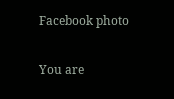Facebook photo

You are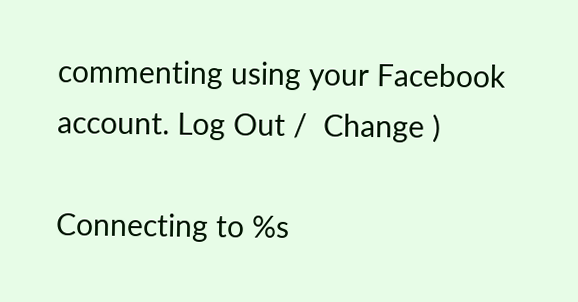commenting using your Facebook account. Log Out /  Change )

Connecting to %s